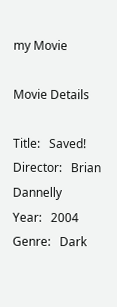my Movie

Movie Details

Title:   Saved!
Director:   Brian Dannelly
Year:   2004
Genre:   Dark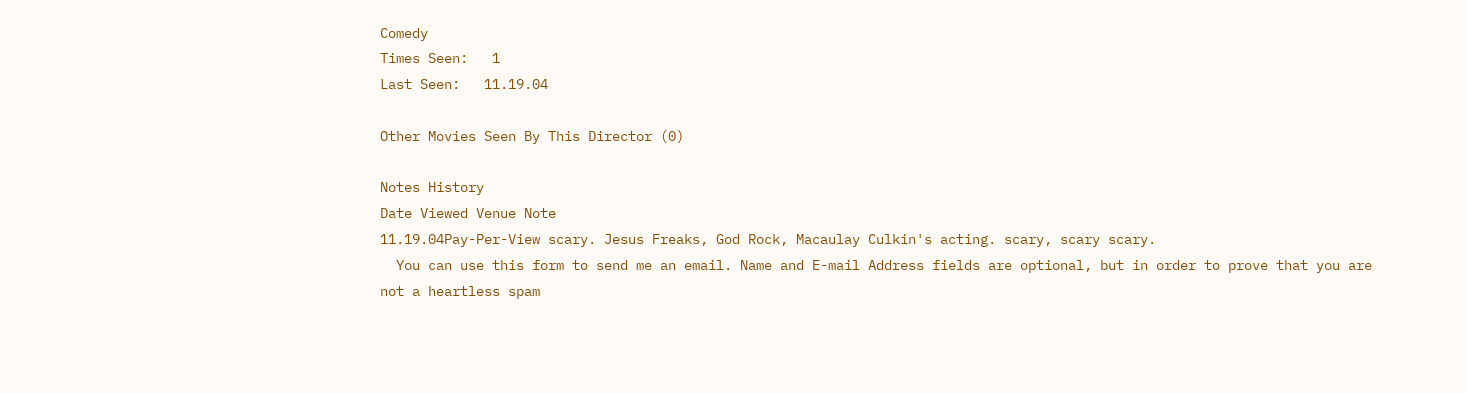Comedy
Times Seen:   1
Last Seen:   11.19.04

Other Movies Seen By This Director (0)

Notes History
Date Viewed Venue Note
11.19.04Pay-Per-View scary. Jesus Freaks, God Rock, Macaulay Culkin's acting. scary, scary scary.
  You can use this form to send me an email. Name and E-mail Address fields are optional, but in order to prove that you are not a heartless spam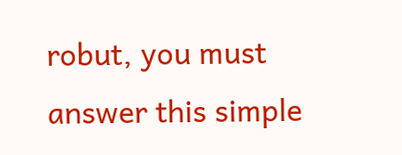robut, you must answer this simple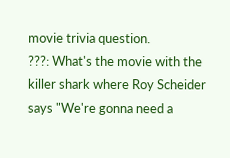movie trivia question.
???: What's the movie with the killer shark where Roy Scheider says "We're gonna need a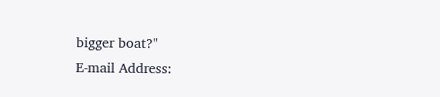bigger boat?"
E-mail Address: